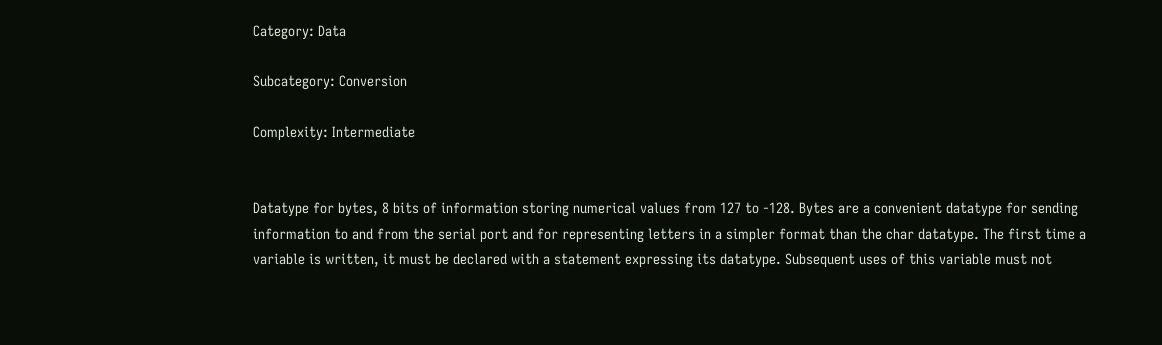Category: Data

Subcategory: Conversion

Complexity: Intermediate


Datatype for bytes, 8 bits of information storing numerical values from 127 to -128. Bytes are a convenient datatype for sending information to and from the serial port and for representing letters in a simpler format than the char datatype. The first time a variable is written, it must be declared with a statement expressing its datatype. Subsequent uses of this variable must not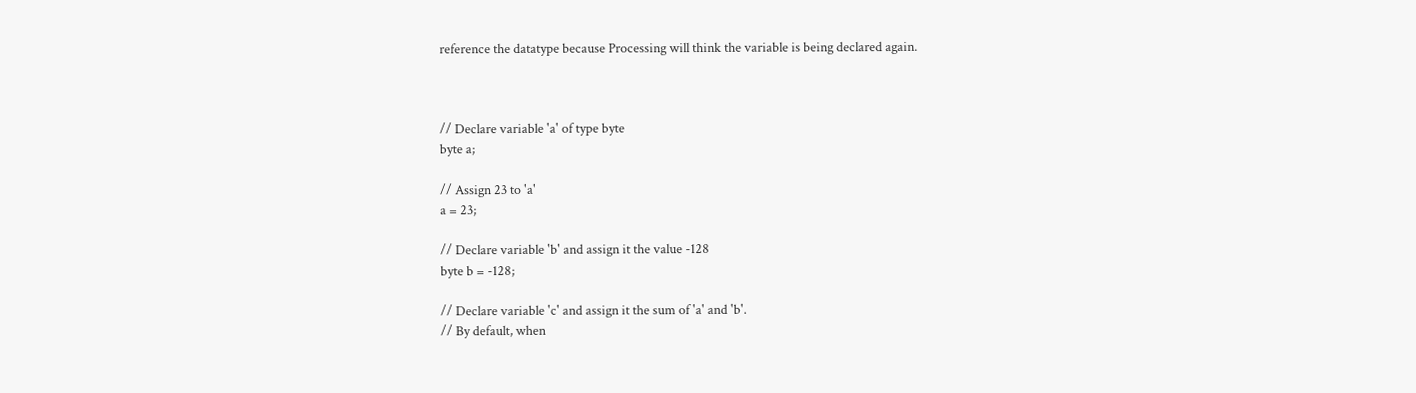reference the datatype because Processing will think the variable is being declared again.



// Declare variable 'a' of type byte
byte a;

// Assign 23 to 'a'
a = 23;

// Declare variable 'b' and assign it the value -128
byte b = -128;

// Declare variable 'c' and assign it the sum of 'a' and 'b'.
// By default, when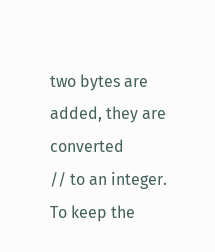two bytes are added, they are converted
// to an integer. To keep the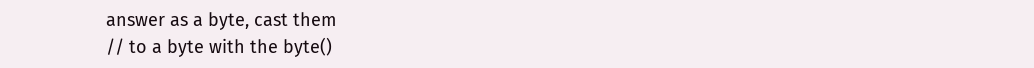answer as a byte, cast them
// to a byte with the byte()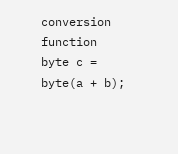conversion function
byte c = byte(a + b);